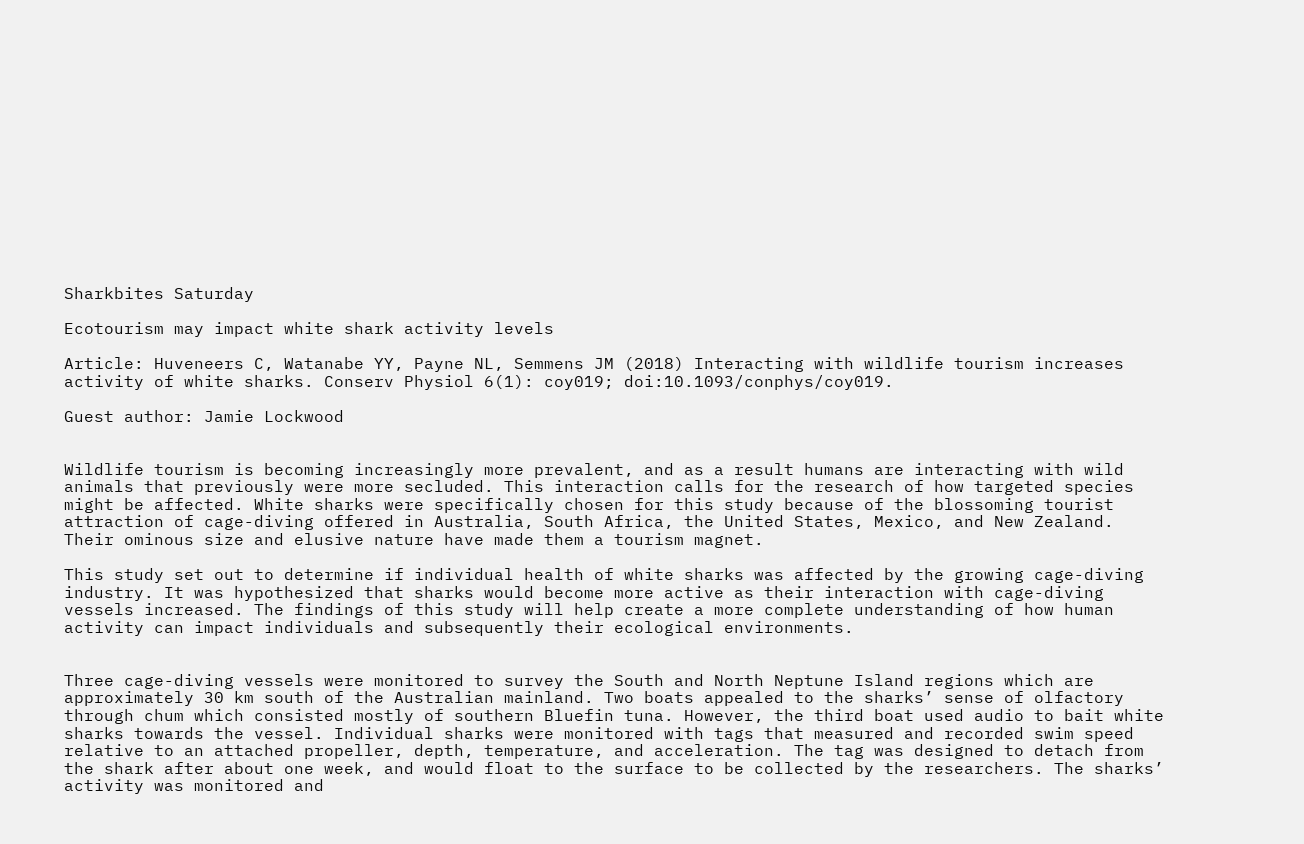Sharkbites Saturday

Ecotourism may impact white shark activity levels

Article: Huveneers C, Watanabe YY, Payne NL, Semmens JM (2018) Interacting with wildlife tourism increases activity of white sharks. Conserv Physiol 6(1): coy019; doi:10.1093/conphys/coy019.

Guest author: Jamie Lockwood


Wildlife tourism is becoming increasingly more prevalent, and as a result humans are interacting with wild animals that previously were more secluded. This interaction calls for the research of how targeted species might be affected. White sharks were specifically chosen for this study because of the blossoming tourist attraction of cage-diving offered in Australia, South Africa, the United States, Mexico, and New Zealand. Their ominous size and elusive nature have made them a tourism magnet.

This study set out to determine if individual health of white sharks was affected by the growing cage-diving industry. It was hypothesized that sharks would become more active as their interaction with cage-diving vessels increased. The findings of this study will help create a more complete understanding of how human activity can impact individuals and subsequently their ecological environments.


Three cage-diving vessels were monitored to survey the South and North Neptune Island regions which are approximately 30 km south of the Australian mainland. Two boats appealed to the sharks’ sense of olfactory through chum which consisted mostly of southern Bluefin tuna. However, the third boat used audio to bait white sharks towards the vessel. Individual sharks were monitored with tags that measured and recorded swim speed relative to an attached propeller, depth, temperature, and acceleration. The tag was designed to detach from the shark after about one week, and would float to the surface to be collected by the researchers. The sharks’ activity was monitored and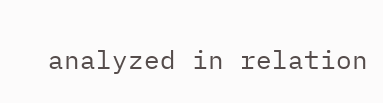analyzed in relation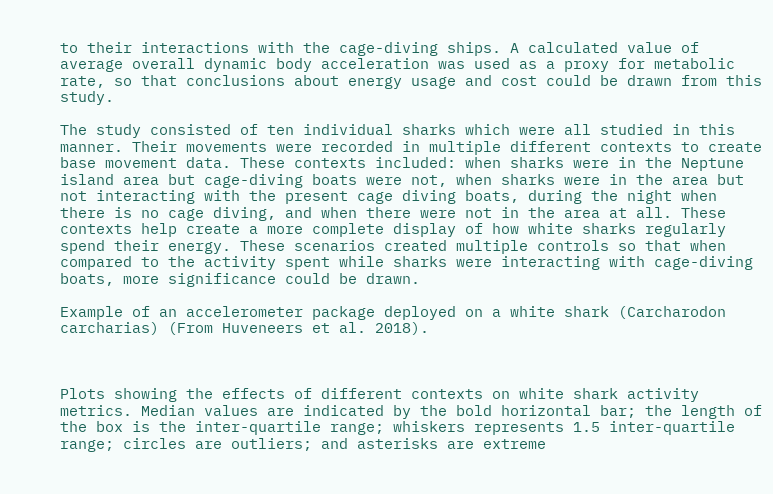to their interactions with the cage-diving ships. A calculated value of average overall dynamic body acceleration was used as a proxy for metabolic rate, so that conclusions about energy usage and cost could be drawn from this study.

The study consisted of ten individual sharks which were all studied in this manner. Their movements were recorded in multiple different contexts to create base movement data. These contexts included: when sharks were in the Neptune island area but cage-diving boats were not, when sharks were in the area but not interacting with the present cage diving boats, during the night when there is no cage diving, and when there were not in the area at all. These contexts help create a more complete display of how white sharks regularly spend their energy. These scenarios created multiple controls so that when compared to the activity spent while sharks were interacting with cage-diving boats, more significance could be drawn.

Example of an accelerometer package deployed on a white shark (Carcharodon carcharias) (From Huveneers et al. 2018).



Plots showing the effects of different contexts on white shark activity metrics. Median values are indicated by the bold horizontal bar; the length of the box is the inter-quartile range; whiskers represents 1.5 inter-quartile range; circles are outliers; and asterisks are extreme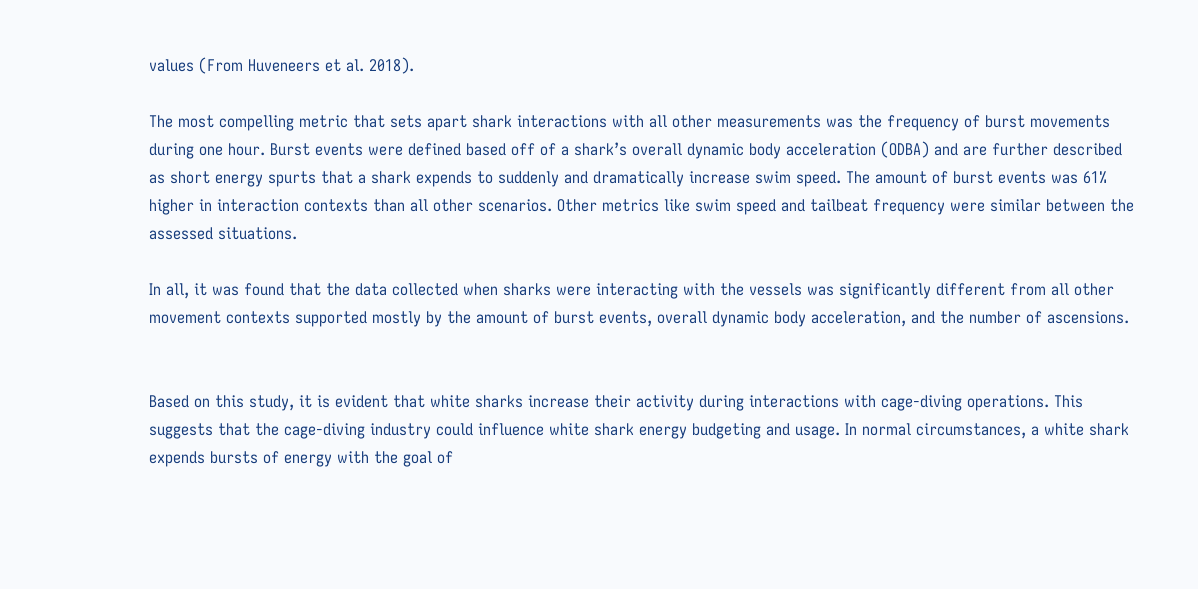values (From Huveneers et al. 2018).

The most compelling metric that sets apart shark interactions with all other measurements was the frequency of burst movements during one hour. Burst events were defined based off of a shark’s overall dynamic body acceleration (ODBA) and are further described as short energy spurts that a shark expends to suddenly and dramatically increase swim speed. The amount of burst events was 61% higher in interaction contexts than all other scenarios. Other metrics like swim speed and tailbeat frequency were similar between the assessed situations.

In all, it was found that the data collected when sharks were interacting with the vessels was significantly different from all other movement contexts supported mostly by the amount of burst events, overall dynamic body acceleration, and the number of ascensions.


Based on this study, it is evident that white sharks increase their activity during interactions with cage-diving operations. This suggests that the cage-diving industry could influence white shark energy budgeting and usage. In normal circumstances, a white shark expends bursts of energy with the goal of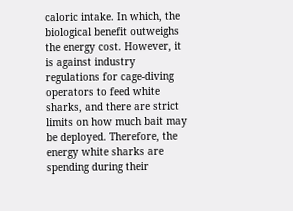caloric intake. In which, the biological benefit outweighs the energy cost. However, it is against industry regulations for cage-diving operators to feed white sharks, and there are strict limits on how much bait may be deployed. Therefore, the energy white sharks are spending during their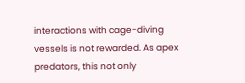interactions with cage-diving vessels is not rewarded. As apex predators, this not only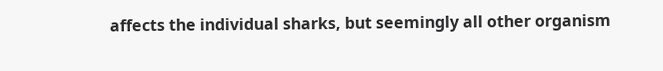affects the individual sharks, but seemingly all other organism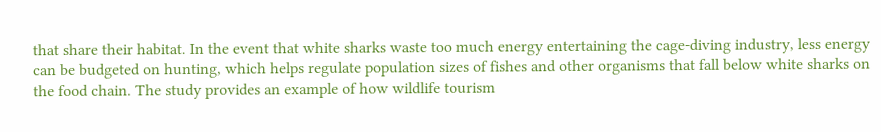that share their habitat. In the event that white sharks waste too much energy entertaining the cage-diving industry, less energy can be budgeted on hunting, which helps regulate population sizes of fishes and other organisms that fall below white sharks on the food chain. The study provides an example of how wildlife tourism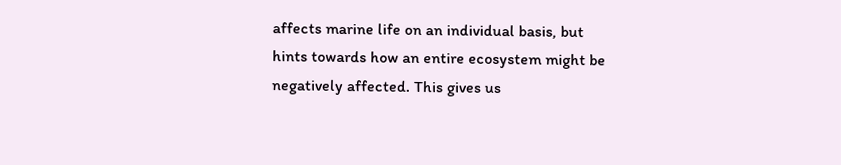affects marine life on an individual basis, but hints towards how an entire ecosystem might be negatively affected. This gives us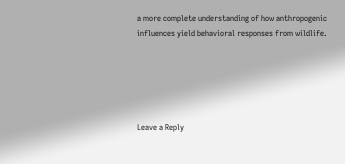a more complete understanding of how anthropogenic influences yield behavioral responses from wildlife.





Leave a Reply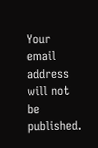Your email address will not be published.